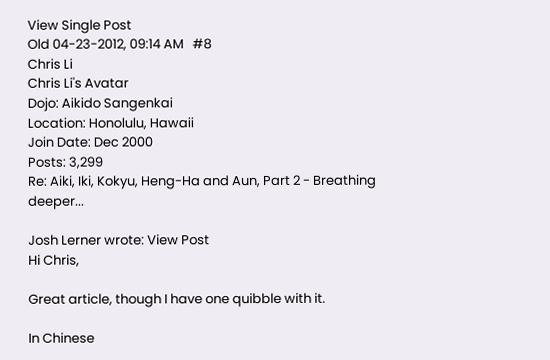View Single Post
Old 04-23-2012, 09:14 AM   #8
Chris Li
Chris Li's Avatar
Dojo: Aikido Sangenkai
Location: Honolulu, Hawaii
Join Date: Dec 2000
Posts: 3,299
Re: Aiki, Iki, Kokyu, Heng-Ha and Aun, Part 2 - Breathing deeper...

Josh Lerner wrote: View Post
Hi Chris,

Great article, though I have one quibble with it.

In Chinese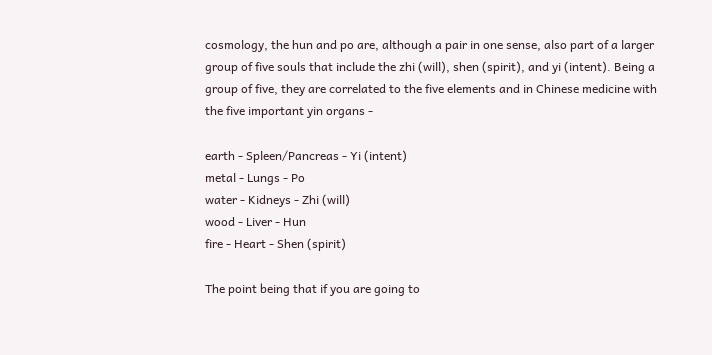cosmology, the hun and po are, although a pair in one sense, also part of a larger group of five souls that include the zhi (will), shen (spirit), and yi (intent). Being a group of five, they are correlated to the five elements and in Chinese medicine with the five important yin organs -

earth - Spleen/Pancreas - Yi (intent)
metal - Lungs - Po
water - Kidneys - Zhi (will)
wood - Liver - Hun
fire - Heart - Shen (spirit)

The point being that if you are going to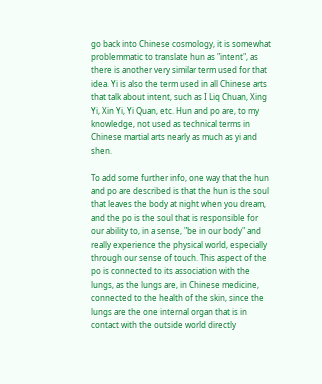go back into Chinese cosmology, it is somewhat problemmatic to translate hun as "intent", as there is another very similar term used for that idea. Yi is also the term used in all Chinese arts that talk about intent, such as I Liq Chuan, Xing Yi, Xin Yi, Yi Quan, etc. Hun and po are, to my knowledge, not used as technical terms in Chinese martial arts nearly as much as yi and shen.

To add some further info, one way that the hun and po are described is that the hun is the soul that leaves the body at night when you dream, and the po is the soul that is responsible for our ability to, in a sense, "be in our body" and really experience the physical world, especially through our sense of touch. This aspect of the po is connected to its association with the lungs, as the lungs are, in Chinese medicine, connected to the health of the skin, since the lungs are the one internal organ that is in contact with the outside world directly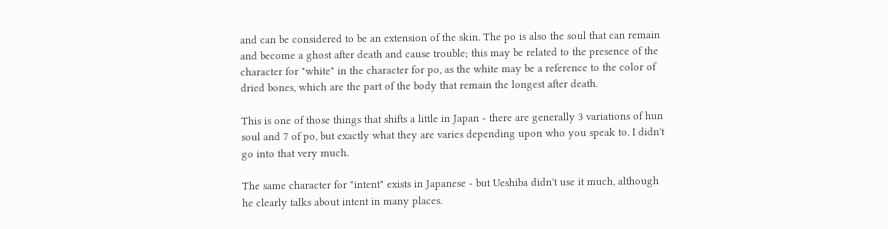and can be considered to be an extension of the skin. The po is also the soul that can remain and become a ghost after death and cause trouble; this may be related to the presence of the character for "white" in the character for po, as the white may be a reference to the color of dried bones, which are the part of the body that remain the longest after death.

This is one of those things that shifts a little in Japan - there are generally 3 variations of hun soul and 7 of po, but exactly what they are varies depending upon who you speak to. I didn't go into that very much.

The same character for "intent" exists in Japanese - but Ueshiba didn't use it much, although he clearly talks about intent in many places.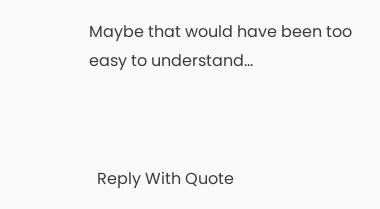Maybe that would have been too easy to understand...



  Reply With Quote